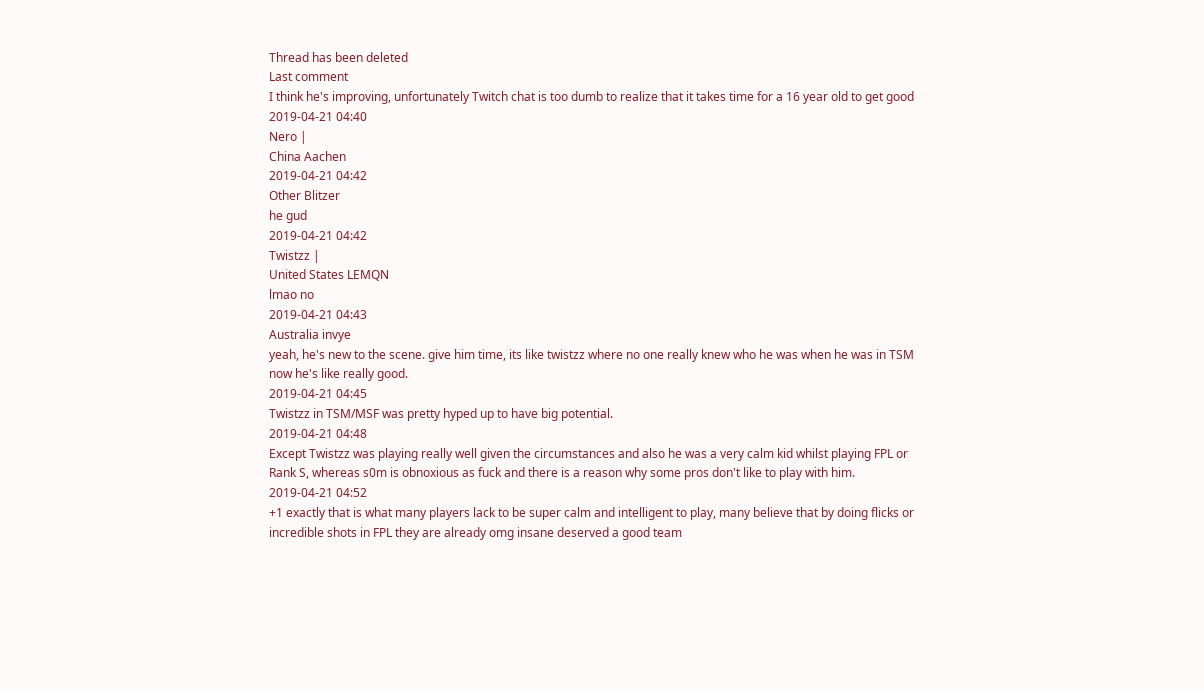Thread has been deleted
Last comment
I think he's improving, unfortunately Twitch chat is too dumb to realize that it takes time for a 16 year old to get good
2019-04-21 04:40
Nero |
China Aachen
2019-04-21 04:42
Other Blitzer
he gud
2019-04-21 04:42
Twistzz |
United States LEMQN
lmao no
2019-04-21 04:43
Australia invye
yeah, he's new to the scene. give him time, its like twistzz where no one really knew who he was when he was in TSM now he's like really good.
2019-04-21 04:45
Twistzz in TSM/MSF was pretty hyped up to have big potential.
2019-04-21 04:48
Except Twistzz was playing really well given the circumstances and also he was a very calm kid whilst playing FPL or Rank S, whereas s0m is obnoxious as fuck and there is a reason why some pros don't like to play with him.
2019-04-21 04:52
+1 exactly that is what many players lack to be super calm and intelligent to play, many believe that by doing flicks or incredible shots in FPL they are already omg insane deserved a good team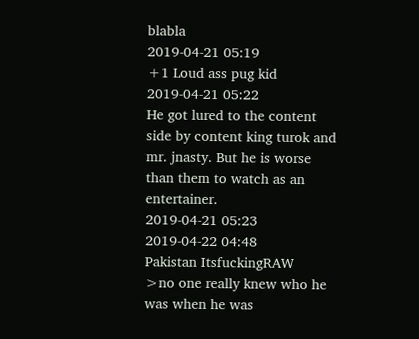blabla
2019-04-21 05:19
+1 Loud ass pug kid
2019-04-21 05:22
He got lured to the content side by content king turok and mr. jnasty. But he is worse than them to watch as an entertainer.
2019-04-21 05:23
2019-04-22 04:48
Pakistan ItsfuckingRAW
>no one really knew who he was when he was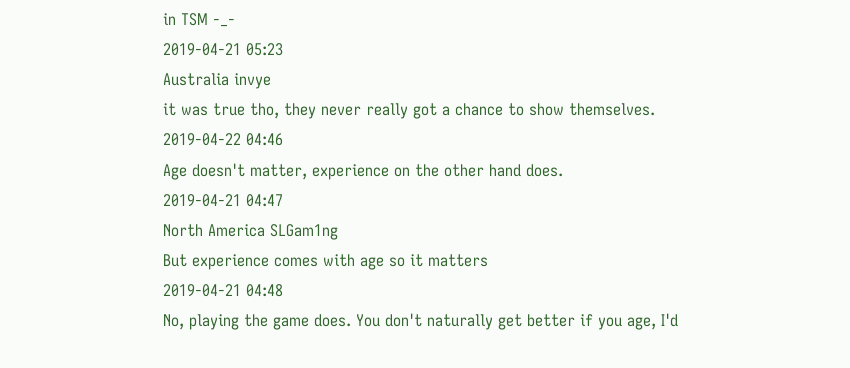in TSM -_-
2019-04-21 05:23
Australia invye
it was true tho, they never really got a chance to show themselves.
2019-04-22 04:46
Age doesn't matter, experience on the other hand does.
2019-04-21 04:47
North America SLGam1ng
But experience comes with age so it matters
2019-04-21 04:48
No, playing the game does. You don't naturally get better if you age, I'd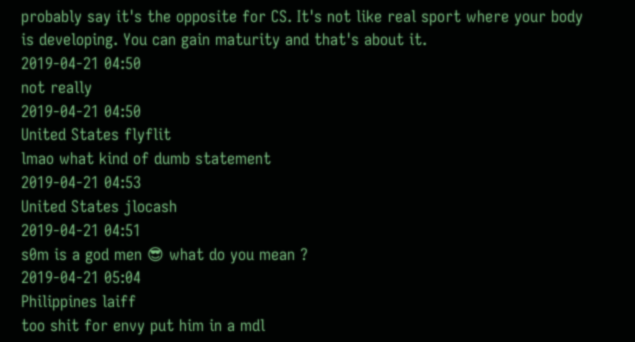probably say it's the opposite for CS. It's not like real sport where your body is developing. You can gain maturity and that's about it.
2019-04-21 04:50
not really
2019-04-21 04:50
United States flyflit
lmao what kind of dumb statement
2019-04-21 04:53
United States jlocash
2019-04-21 04:51
s0m is a god men 😎 what do you mean ?
2019-04-21 05:04
Philippines laiff
too shit for envy put him in a mdl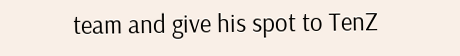team and give his spot to TenZ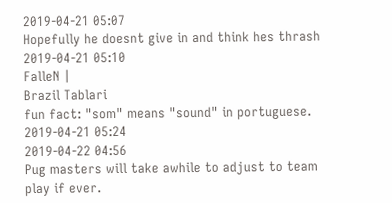2019-04-21 05:07
Hopefully he doesnt give in and think hes thrash
2019-04-21 05:10
FalleN |
Brazil Tablari
fun fact: "som" means "sound" in portuguese.
2019-04-21 05:24
2019-04-22 04:56
Pug masters will take awhile to adjust to team play if ever.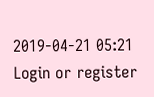2019-04-21 05:21
Login or register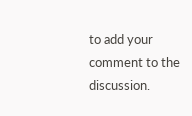to add your comment to the discussion.